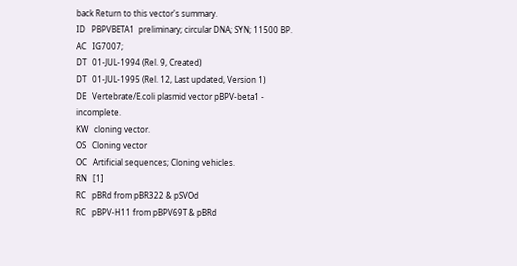back Return to this vector's summary.
ID   PBPVBETA1  preliminary; circular DNA; SYN; 11500 BP.
AC   IG7007;
DT   01-JUL-1994 (Rel. 9, Created)
DT   01-JUL-1995 (Rel. 12, Last updated, Version 1)
DE   Vertebrate/E.coli plasmid vector pBPV-beta1 - incomplete.
KW   cloning vector.
OS   Cloning vector
OC   Artificial sequences; Cloning vehicles.
RN   [1]
RC   pBRd from pBR322 & pSVOd
RC   pBPV-H11 from pBPV69T & pBRd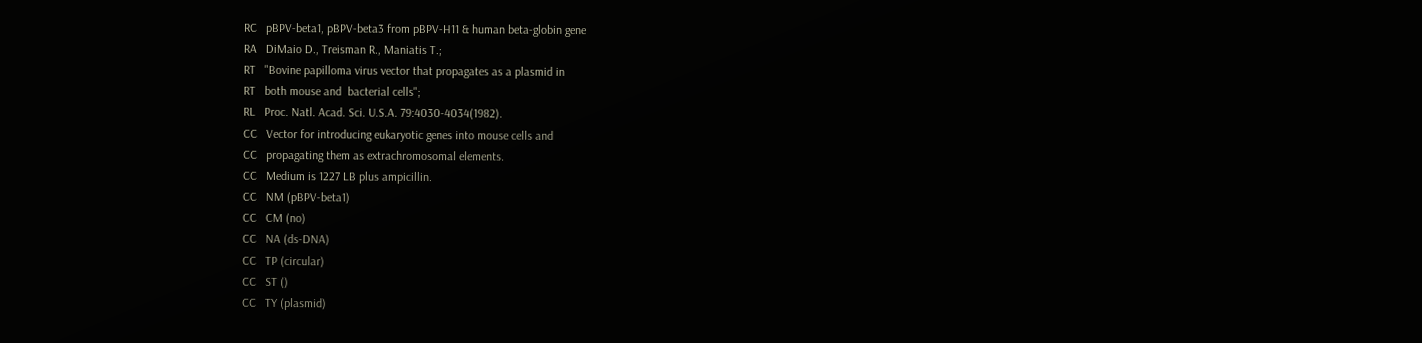RC   pBPV-beta1, pBPV-beta3 from pBPV-H11 & human beta-globin gene
RA   DiMaio D., Treisman R., Maniatis T.;
RT   "Bovine papilloma virus vector that propagates as a plasmid in
RT   both mouse and  bacterial cells";
RL   Proc. Natl. Acad. Sci. U.S.A. 79:4030-4034(1982).
CC   Vector for introducing eukaryotic genes into mouse cells and
CC   propagating them as extrachromosomal elements.
CC   Medium is 1227 LB plus ampicillin.
CC   NM (pBPV-beta1)
CC   CM (no)
CC   NA (ds-DNA)
CC   TP (circular)
CC   ST ()
CC   TY (plasmid)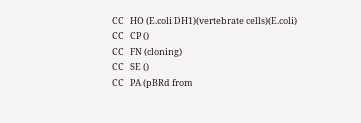CC   HO (E.coli DH1)(vertebrate cells)(E.coli)
CC   CP ()
CC   FN (cloning)
CC   SE ()
CC   PA (pBRd from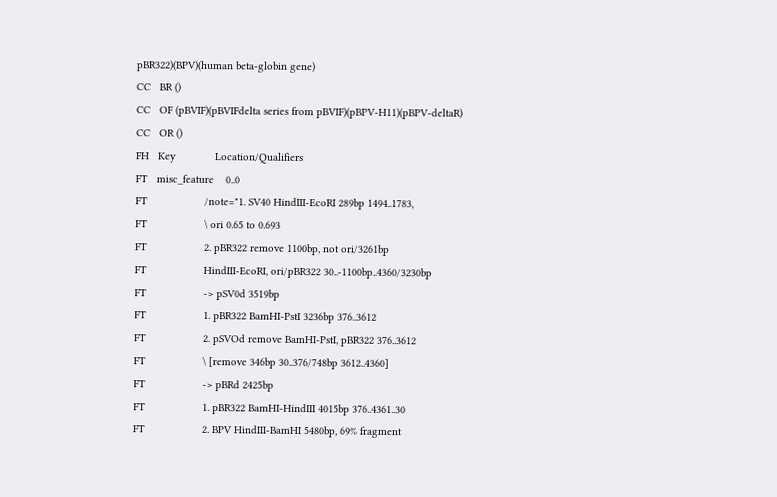pBR322)(BPV)(human beta-globin gene)
CC   BR ()
CC   OF (pBVIF)(pBVIFdelta series from pBVIF)(pBPV-H11)(pBPV-deltaR)
CC   OR ()
FH   Key             Location/Qualifiers
FT   misc_feature    0..0
FT                   /note="1. SV40 HindIII-EcoRI 289bp 1494..1783,
FT                   \ ori 0.65 to 0.693
FT                   2. pBR322 remove 1100bp, not ori/3261bp
FT                   HindIII-EcoRI, ori/pBR322 30..-1100bp..4360/3230bp
FT                   -> pSV0d 3519bp
FT                   1. pBR322 BamHI-PstI 3236bp 376..3612
FT                   2. pSVOd remove BamHI-PstI, pBR322 376..3612
FT                   \ [remove 346bp 30..376/748bp 3612..4360]
FT                   -> pBRd 2425bp
FT                   1. pBR322 BamHI-HindIII 4015bp 376..4361..30
FT                   2. BPV HindIII-BamHI 5480bp, 69% fragment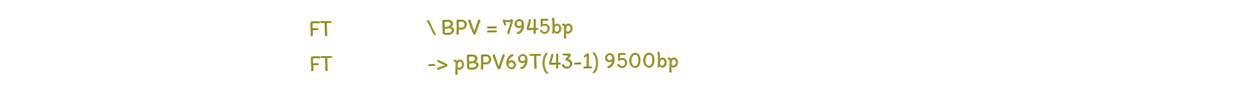FT                   \ BPV = 7945bp
FT                   -> pBPV69T(43-1) 9500bp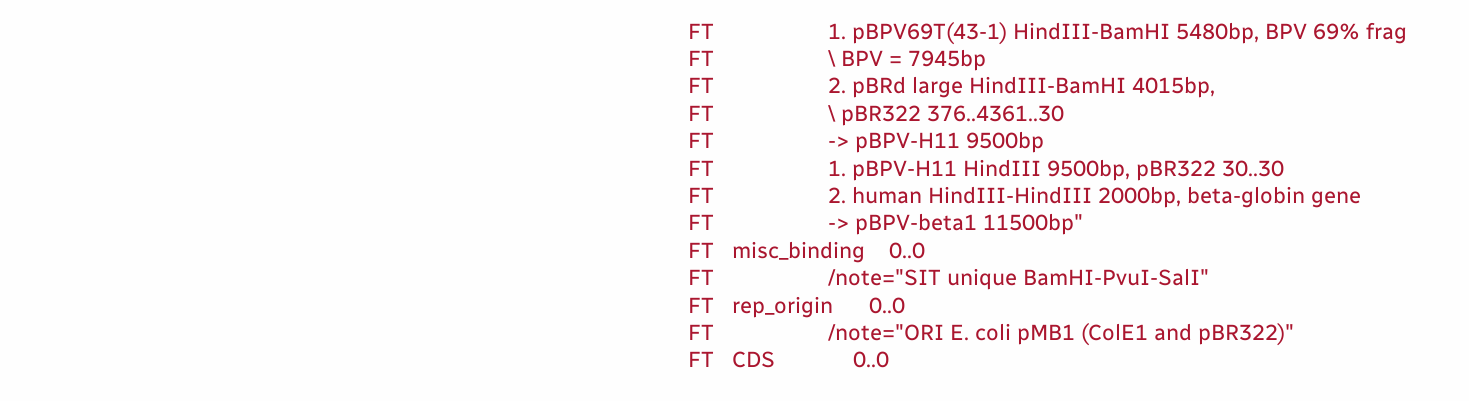FT                   1. pBPV69T(43-1) HindIII-BamHI 5480bp, BPV 69% frag
FT                   \ BPV = 7945bp
FT                   2. pBRd large HindIII-BamHI 4015bp,
FT                   \ pBR322 376..4361..30
FT                   -> pBPV-H11 9500bp
FT                   1. pBPV-H11 HindIII 9500bp, pBR322 30..30
FT                   2. human HindIII-HindIII 2000bp, beta-globin gene
FT                   -> pBPV-beta1 11500bp"
FT   misc_binding    0..0
FT                   /note="SIT unique BamHI-PvuI-SalI"
FT   rep_origin      0..0
FT                   /note="ORI E. coli pMB1 (ColE1 and pBR322)"
FT   CDS             0..0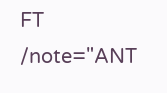FT                   /note="ANT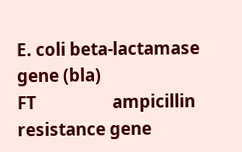E. coli beta-lactamase gene (bla)
FT                   ampicillin resistance gene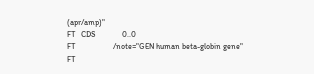(apr/amp)"
FT   CDS             0..0
FT                   /note="GEN human beta-globin gene"
FT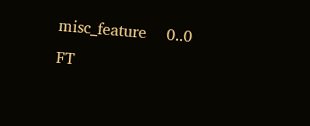misc_feature    0..0
FT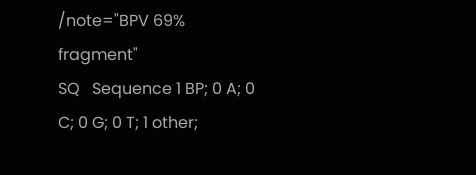/note="BPV 69% fragment"
SQ   Sequence 1 BP; 0 A; 0 C; 0 G; 0 T; 1 other;